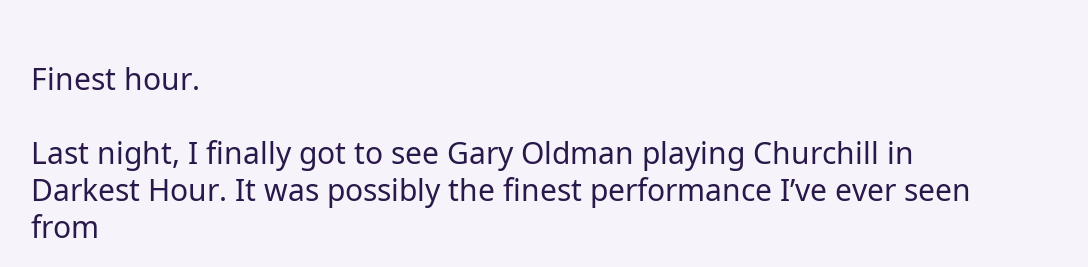Finest hour.

Last night, I finally got to see Gary Oldman playing Churchill in Darkest Hour. It was possibly the finest performance I’ve ever seen from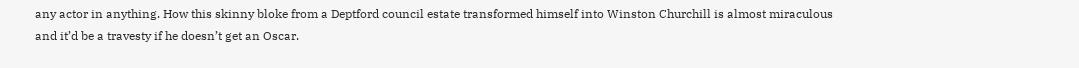any actor in anything. How this skinny bloke from a Deptford council estate transformed himself into Winston Churchill is almost miraculous and it’d be a travesty if he doesn’t get an Oscar.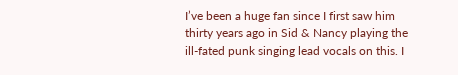I’ve been a huge fan since I first saw him thirty years ago in Sid & Nancy playing the ill-fated punk singing lead vocals on this. I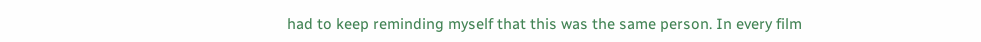had to keep reminding myself that this was the same person. In every film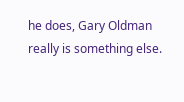he does, Gary Oldman really is something else.